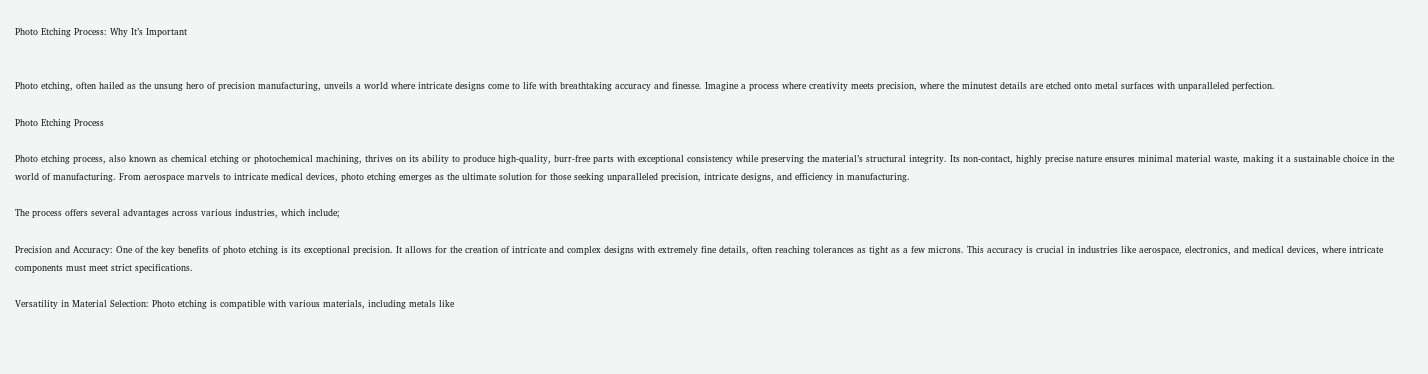Photo Etching Process: Why It’s Important


Photo etching, often hailed as the unsung hero of precision manufacturing, unveils a world where intricate designs come to life with breathtaking accuracy and finesse. Imagine a process where creativity meets precision, where the minutest details are etched onto metal surfaces with unparalleled perfection.

Photo Etching Process

Photo etching process, also known as chemical etching or photochemical machining, thrives on its ability to produce high-quality, burr-free parts with exceptional consistency while preserving the material’s structural integrity. Its non-contact, highly precise nature ensures minimal material waste, making it a sustainable choice in the world of manufacturing. From aerospace marvels to intricate medical devices, photo etching emerges as the ultimate solution for those seeking unparalleled precision, intricate designs, and efficiency in manufacturing.

The process offers several advantages across various industries, which include;

Precision and Accuracy: One of the key benefits of photo etching is its exceptional precision. It allows for the creation of intricate and complex designs with extremely fine details, often reaching tolerances as tight as a few microns. This accuracy is crucial in industries like aerospace, electronics, and medical devices, where intricate components must meet strict specifications.

Versatility in Material Selection: Photo etching is compatible with various materials, including metals like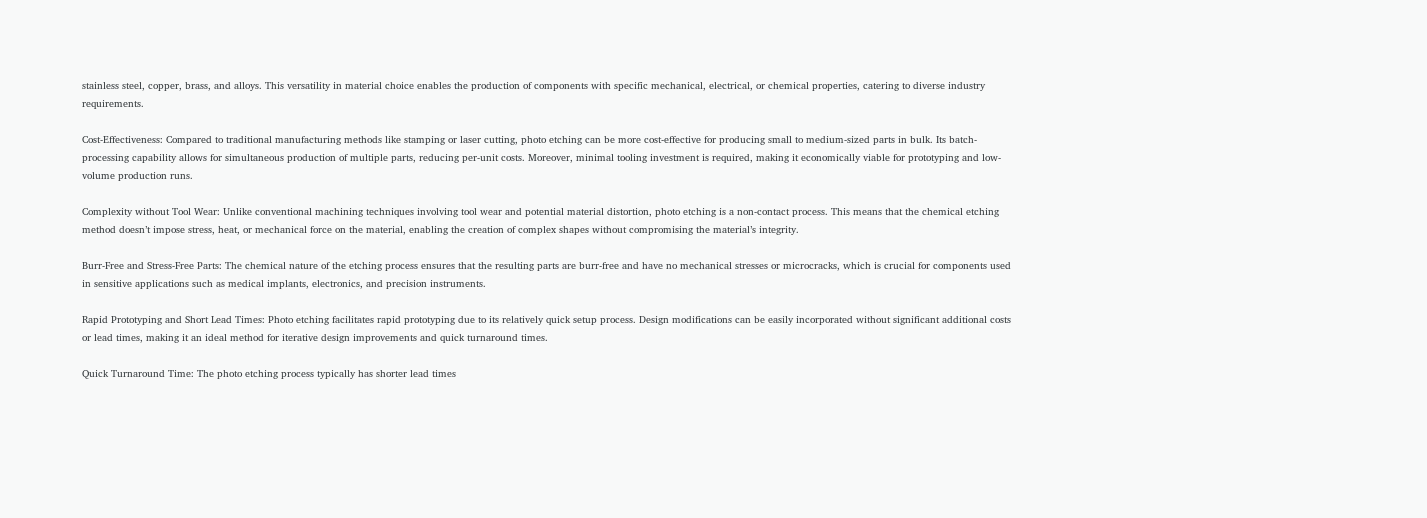stainless steel, copper, brass, and alloys. This versatility in material choice enables the production of components with specific mechanical, electrical, or chemical properties, catering to diverse industry requirements.

Cost-Effectiveness: Compared to traditional manufacturing methods like stamping or laser cutting, photo etching can be more cost-effective for producing small to medium-sized parts in bulk. Its batch-processing capability allows for simultaneous production of multiple parts, reducing per-unit costs. Moreover, minimal tooling investment is required, making it economically viable for prototyping and low-volume production runs.

Complexity without Tool Wear: Unlike conventional machining techniques involving tool wear and potential material distortion, photo etching is a non-contact process. This means that the chemical etching method doesn’t impose stress, heat, or mechanical force on the material, enabling the creation of complex shapes without compromising the material’s integrity.

Burr-Free and Stress-Free Parts: The chemical nature of the etching process ensures that the resulting parts are burr-free and have no mechanical stresses or microcracks, which is crucial for components used in sensitive applications such as medical implants, electronics, and precision instruments.

Rapid Prototyping and Short Lead Times: Photo etching facilitates rapid prototyping due to its relatively quick setup process. Design modifications can be easily incorporated without significant additional costs or lead times, making it an ideal method for iterative design improvements and quick turnaround times.

Quick Turnaround Time: The photo etching process typically has shorter lead times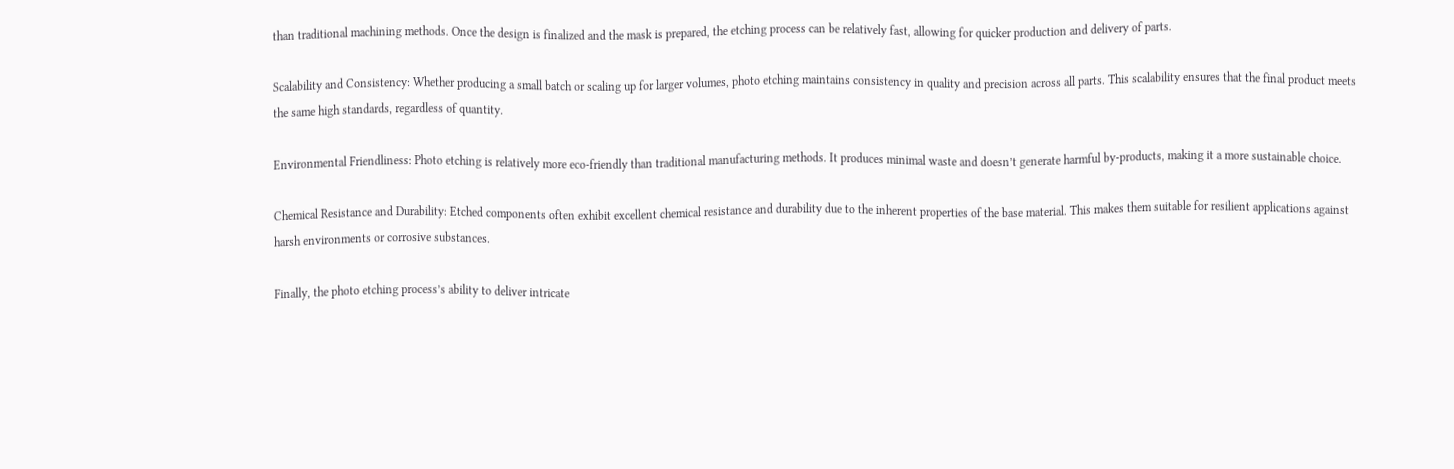than traditional machining methods. Once the design is finalized and the mask is prepared, the etching process can be relatively fast, allowing for quicker production and delivery of parts.

Scalability and Consistency: Whether producing a small batch or scaling up for larger volumes, photo etching maintains consistency in quality and precision across all parts. This scalability ensures that the final product meets the same high standards, regardless of quantity.

Environmental Friendliness: Photo etching is relatively more eco-friendly than traditional manufacturing methods. It produces minimal waste and doesn’t generate harmful by-products, making it a more sustainable choice.

Chemical Resistance and Durability: Etched components often exhibit excellent chemical resistance and durability due to the inherent properties of the base material. This makes them suitable for resilient applications against harsh environments or corrosive substances.

Finally, the photo etching process’s ability to deliver intricate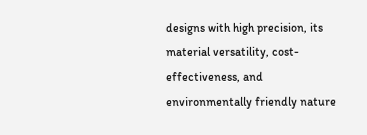designs with high precision, its material versatility, cost-effectiveness, and environmentally friendly nature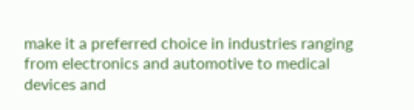make it a preferred choice in industries ranging from electronics and automotive to medical devices and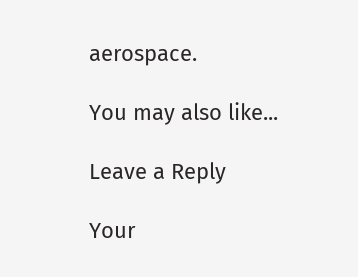aerospace.

You may also like...

Leave a Reply

Your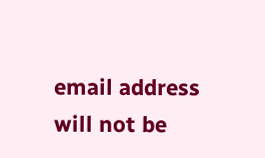email address will not be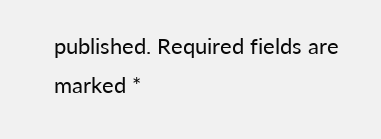published. Required fields are marked *